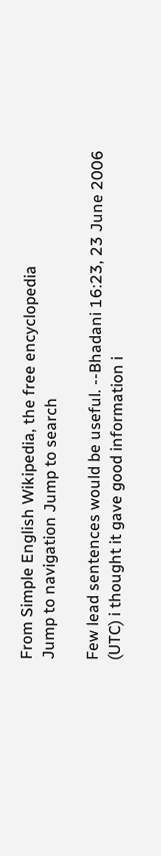From Simple English Wikipedia, the free encyclopedia
Jump to navigation Jump to search

Few lead sentences would be useful. --Bhadani 16:23, 23 June 2006 (UTC) i thought it gave good information i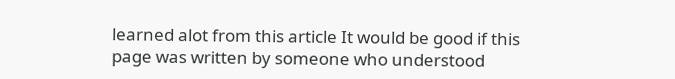learned alot from this article It would be good if this page was written by someone who understood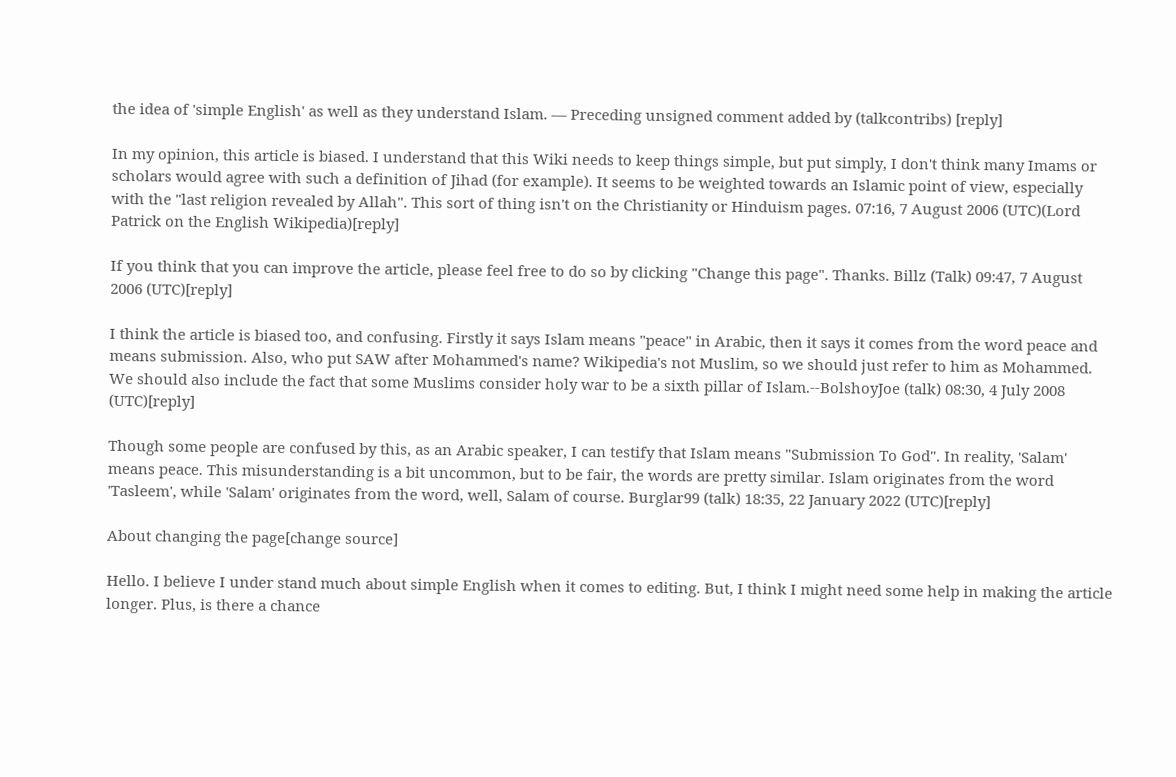the idea of 'simple English' as well as they understand Islam. — Preceding unsigned comment added by (talkcontribs) [reply]

In my opinion, this article is biased. I understand that this Wiki needs to keep things simple, but put simply, I don't think many Imams or scholars would agree with such a definition of Jihad (for example). It seems to be weighted towards an Islamic point of view, especially with the "last religion revealed by Allah". This sort of thing isn't on the Christianity or Hinduism pages. 07:16, 7 August 2006 (UTC)(Lord Patrick on the English Wikipedia)[reply]

If you think that you can improve the article, please feel free to do so by clicking "Change this page". Thanks. Billz (Talk) 09:47, 7 August 2006 (UTC)[reply]

I think the article is biased too, and confusing. Firstly it says Islam means "peace" in Arabic, then it says it comes from the word peace and means submission. Also, who put SAW after Mohammed's name? Wikipedia's not Muslim, so we should just refer to him as Mohammed. We should also include the fact that some Muslims consider holy war to be a sixth pillar of Islam.--BolshoyJoe (talk) 08:30, 4 July 2008 (UTC)[reply]

Though some people are confused by this, as an Arabic speaker, I can testify that Islam means "Submission To God". In reality, 'Salam' means peace. This misunderstanding is a bit uncommon, but to be fair, the words are pretty similar. Islam originates from the word 'Tasleem', while 'Salam' originates from the word, well, Salam of course. Burglar99 (talk) 18:35, 22 January 2022 (UTC)[reply]

About changing the page[change source]

Hello. I believe I under stand much about simple English when it comes to editing. But, I think I might need some help in making the article longer. Plus, is there a chance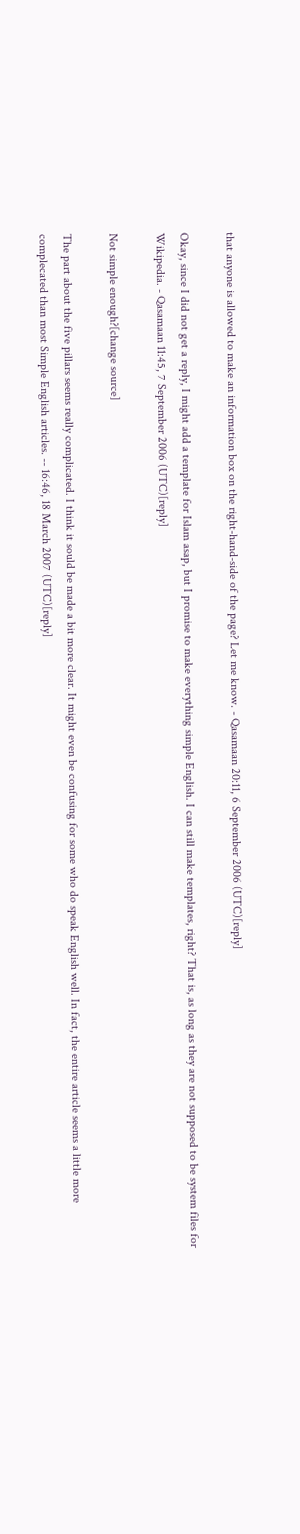that anyone is allowed to make an information box on the right-hand-side of the page? Let me know. - Qasamaan 20:11, 6 September 2006 (UTC)[reply]

Okay, since I did not get a reply, I might add a template for Islam asap, but I promise to make everything simple English. I can still make templates, right? That is, as long as they are not supposed to be system files for Wikipedia. - Qasamaan 11:45, 7 September 2006 (UTC)[reply]

Not simple enough?[change source]

The part about the five pillars seems really complicated. I think it sould be made a bit more clear. It might even be confusing for some who do speak English well. In fact, the entire article seems a little more complecated than most Simple English articles. -- 16:46, 18 March 2007 (UTC)[reply]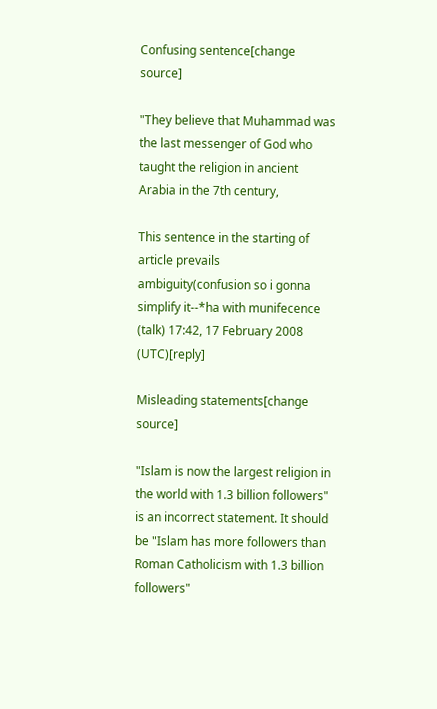Confusing sentence[change source]

"They believe that Muhammad was the last messenger of God who taught the religion in ancient Arabia in the 7th century,

This sentence in the starting of article prevails ambiguity(confusion so i gonna simplify it--*ha with munifecence (talk) 17:42, 17 February 2008 (UTC)[reply]

Misleading statements[change source]

"Islam is now the largest religion in the world with 1.3 billion followers" is an incorrect statement. It should be "Islam has more followers than Roman Catholicism with 1.3 billion followers"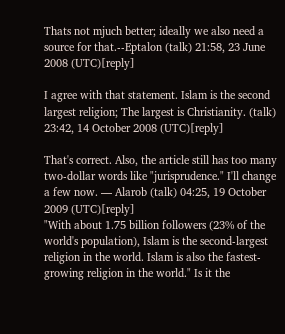Thats not mjuch better; ideally we also need a source for that.--Eptalon (talk) 21:58, 23 June 2008 (UTC)[reply]

I agree with that statement. Islam is the second largest religion; The largest is Christianity. (talk) 23:42, 14 October 2008 (UTC)[reply]

That's correct. Also, the article still has too many two-dollar words like "jurisprudence." I'll change a few now. — Alarob (talk) 04:25, 19 October 2009 (UTC)[reply]
"With about 1.75 billion followers (23% of the world's population), Islam is the second-largest religion in the world. Islam is also the fastest-growing religion in the world." Is it the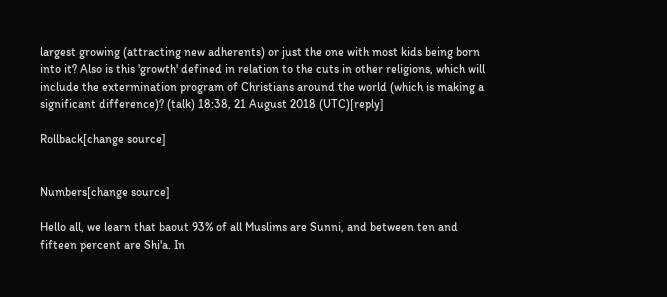largest growing (attracting new adherents) or just the one with most kids being born into it? Also is this 'growth' defined in relation to the cuts in other religions, which will include the extermination program of Christians around the world (which is making a significant difference)? (talk) 18:38, 21 August 2018 (UTC)[reply]

Rollback[change source]


Numbers[change source]

Hello all, we learn that baout 93% of all Muslims are Sunni, and between ten and fifteen percent are Shi'a. In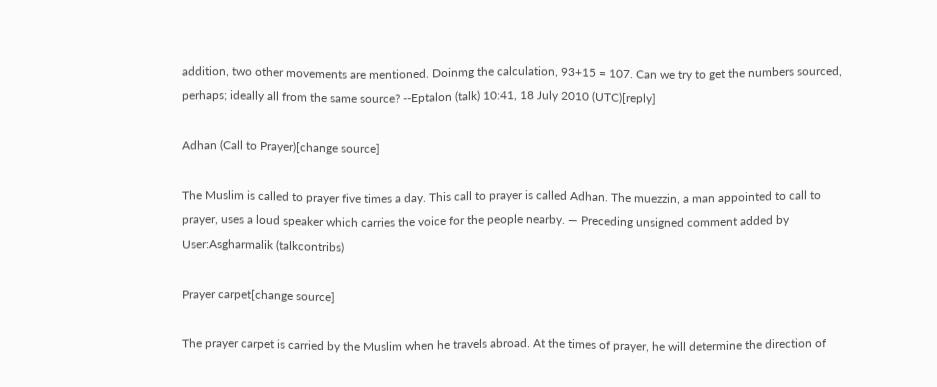addition, two other movements are mentioned. Doinmg the calculation, 93+15 = 107. Can we try to get the numbers sourced, perhaps; ideally all from the same source? --Eptalon (talk) 10:41, 18 July 2010 (UTC)[reply]

Adhan (Call to Prayer)[change source]

The Muslim is called to prayer five times a day. This call to prayer is called Adhan. The muezzin, a man appointed to call to prayer, uses a loud speaker which carries the voice for the people nearby. — Preceding unsigned comment added by User:Asgharmalik (talkcontribs)

Prayer carpet[change source]

The prayer carpet is carried by the Muslim when he travels abroad. At the times of prayer, he will determine the direction of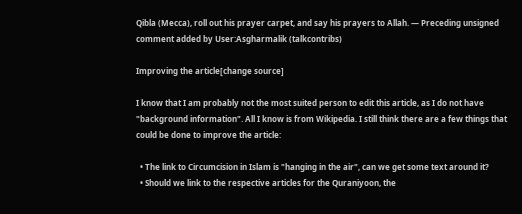Qibla (Mecca), roll out his prayer carpet, and say his prayers to Allah. — Preceding unsigned comment added by User:Asgharmalik (talkcontribs)

Improving the article[change source]

I know that I am probably not the most suited person to edit this article, as I do not have "background information". All I know is from Wikipedia. I still think there are a few things that could be done to improve the article:

  • The link to Circumcision in Islam is "hanging in the air", can we get some text around it?
  • Should we link to the respective articles for the Quraniyoon, the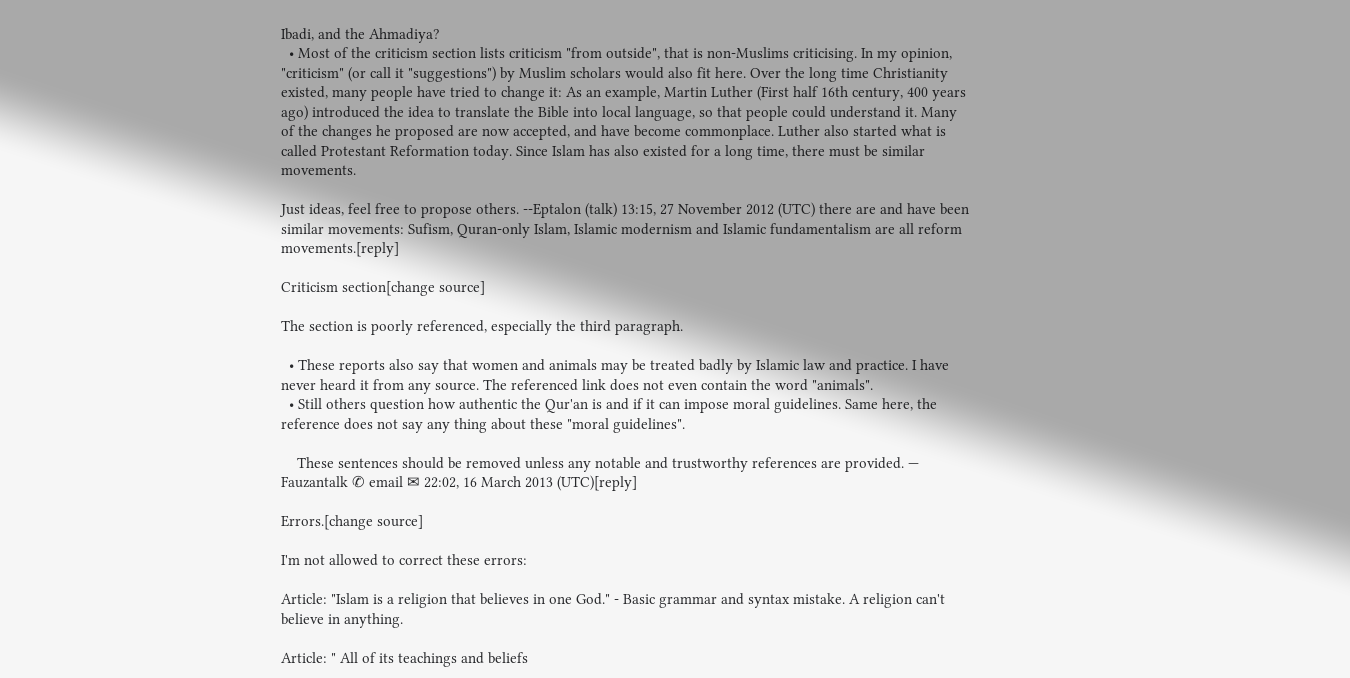Ibadi, and the Ahmadiya?
  • Most of the criticism section lists criticism "from outside", that is non-Muslims criticising. In my opinion, "criticism" (or call it "suggestions") by Muslim scholars would also fit here. Over the long time Christianity existed, many people have tried to change it: As an example, Martin Luther (First half 16th century, 400 years ago) introduced the idea to translate the Bible into local language, so that people could understand it. Many of the changes he proposed are now accepted, and have become commonplace. Luther also started what is called Protestant Reformation today. Since Islam has also existed for a long time, there must be similar movements.

Just ideas, feel free to propose others. --Eptalon (talk) 13:15, 27 November 2012 (UTC) there are and have been similar movements: Sufism, Quran-only Islam, Islamic modernism and Islamic fundamentalism are all reform movements.[reply]

Criticism section[change source]

The section is poorly referenced, especially the third paragraph.

  • These reports also say that women and animals may be treated badly by Islamic law and practice. I have never heard it from any source. The referenced link does not even contain the word "animals".
  • Still others question how authentic the Qur'an is and if it can impose moral guidelines. Same here, the reference does not say any thing about these "moral guidelines".

    These sentences should be removed unless any notable and trustworthy references are provided. — Fauzantalk ✆ email ✉ 22:02, 16 March 2013 (UTC)[reply]

Errors.[change source]

I'm not allowed to correct these errors:

Article: "Islam is a religion that believes in one God." - Basic grammar and syntax mistake. A religion can't believe in anything.

Article: " All of its teachings and beliefs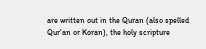are written out in the Quran (also spelled Qur'an or Koran), the holy scripture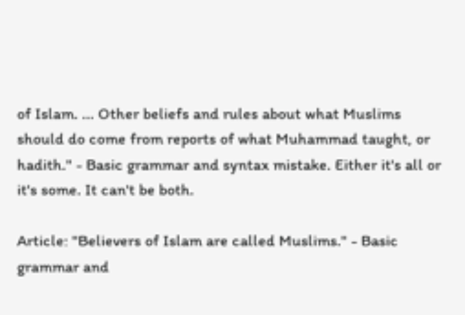of Islam. ... Other beliefs and rules about what Muslims should do come from reports of what Muhammad taught, or hadith." - Basic grammar and syntax mistake. Either it's all or it's some. It can't be both.

Article: "Believers of Islam are called Muslims." - Basic grammar and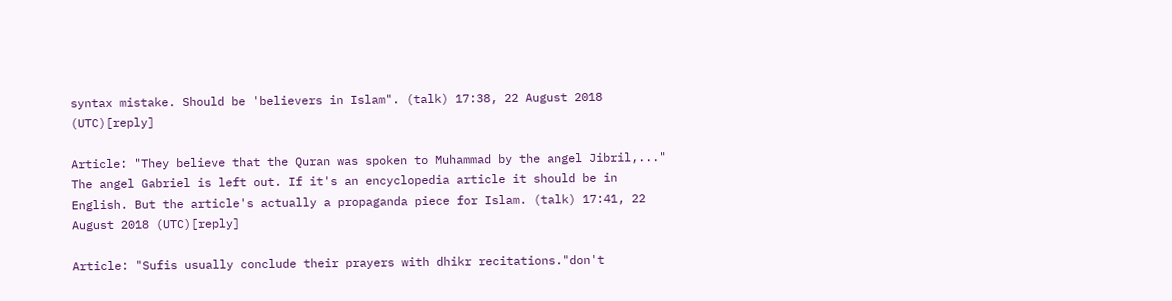syntax mistake. Should be 'believers in Islam". (talk) 17:38, 22 August 2018 (UTC)[reply]

Article: "They believe that the Quran was spoken to Muhammad by the angel Jibril,..." The angel Gabriel is left out. If it's an encyclopedia article it should be in English. But the article's actually a propaganda piece for Islam. (talk) 17:41, 22 August 2018 (UTC)[reply]

Article: "Sufis usually conclude their prayers with dhikr recitations."don't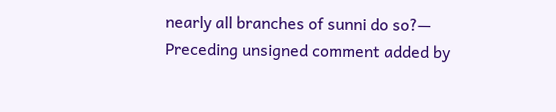nearly all branches of sunni do so?— Preceding unsigned comment added by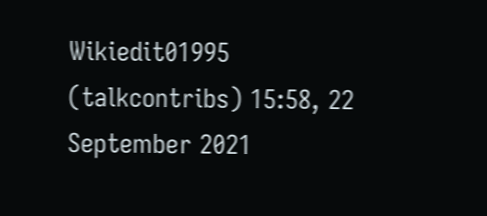Wikiedit01995 (talkcontribs) 15:58, 22 September 2021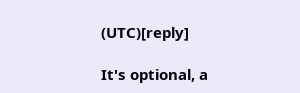(UTC)[reply]

It's optional, a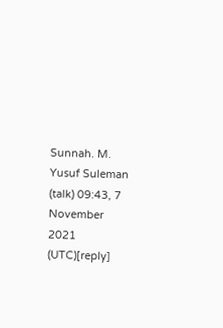Sunnah. M. Yusuf Suleman (talk) 09:43, 7 November 2021 (UTC)[reply]